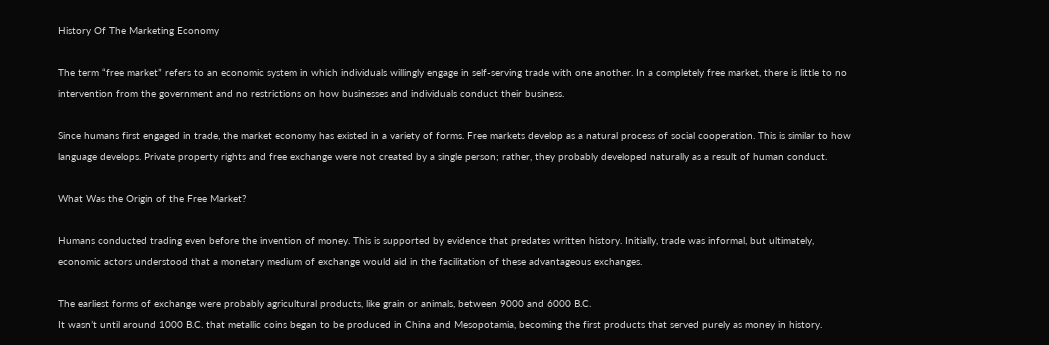History Of The Marketing Economy

The term “free market” refers to an economic system in which individuals willingly engage in self-serving trade with one another. In a completely free market, there is little to no intervention from the government and no restrictions on how businesses and individuals conduct their business.

Since humans first engaged in trade, the market economy has existed in a variety of forms. Free markets develop as a natural process of social cooperation. This is similar to how language develops. Private property rights and free exchange were not created by a single person; rather, they probably developed naturally as a result of human conduct.

What Was the Origin of the Free Market?

Humans conducted trading even before the invention of money. This is supported by evidence that predates written history. Initially, trade was informal, but ultimately, economic actors understood that a monetary medium of exchange would aid in the facilitation of these advantageous exchanges.

The earliest forms of exchange were probably agricultural products, like grain or animals, between 9000 and 6000 B.C.
It wasn’t until around 1000 B.C. that metallic coins began to be produced in China and Mesopotamia, becoming the first products that served purely as money in history.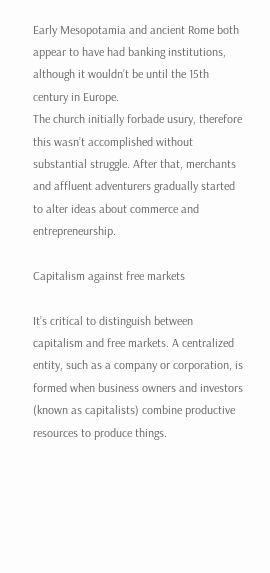Early Mesopotamia and ancient Rome both appear to have had banking institutions, although it wouldn’t be until the 15th century in Europe.
The church initially forbade usury, therefore this wasn’t accomplished without substantial struggle. After that, merchants and affluent adventurers gradually started to alter ideas about commerce and entrepreneurship.

Capitalism against free markets

It’s critical to distinguish between capitalism and free markets. A centralized entity, such as a company or corporation, is formed when business owners and investors (known as capitalists) combine productive resources to produce things.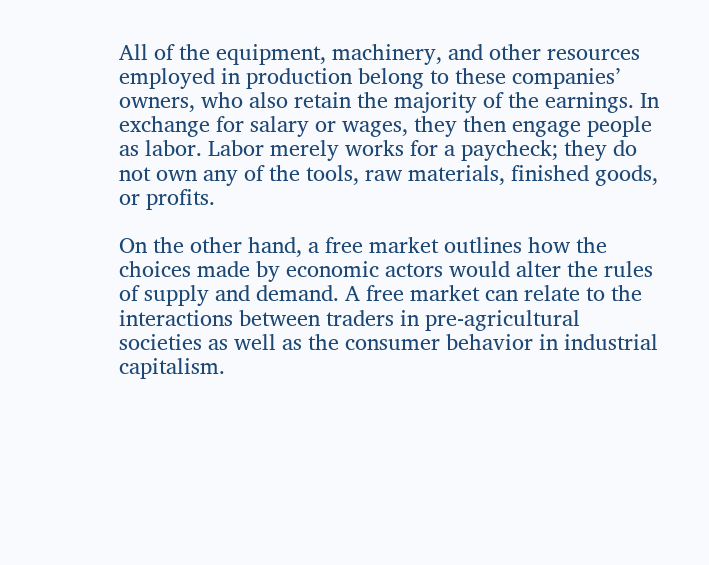All of the equipment, machinery, and other resources employed in production belong to these companies’ owners, who also retain the majority of the earnings. In exchange for salary or wages, they then engage people as labor. Labor merely works for a paycheck; they do not own any of the tools, raw materials, finished goods, or profits.

On the other hand, a free market outlines how the choices made by economic actors would alter the rules of supply and demand. A free market can relate to the interactions between traders in pre-agricultural societies as well as the consumer behavior in industrial capitalism.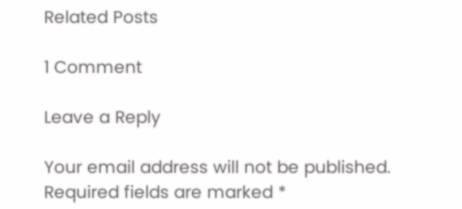Related Posts

1 Comment

Leave a Reply

Your email address will not be published. Required fields are marked *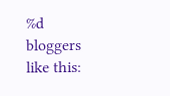%d bloggers like this: